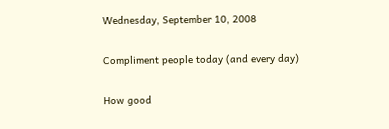Wednesday, September 10, 2008

Compliment people today (and every day)

How good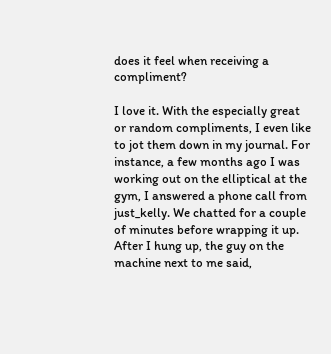does it feel when receiving a compliment?

I love it. With the especially great or random compliments, I even like to jot them down in my journal. For instance, a few months ago I was working out on the elliptical at the gym, I answered a phone call from just_kelly. We chatted for a couple of minutes before wrapping it up. After I hung up, the guy on the machine next to me said,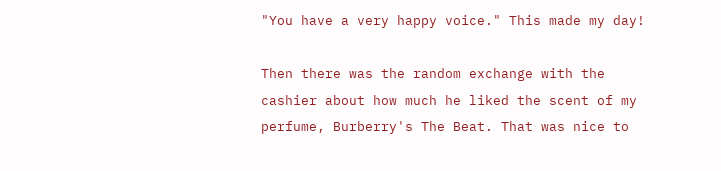"You have a very happy voice." This made my day!

Then there was the random exchange with the cashier about how much he liked the scent of my perfume, Burberry's The Beat. That was nice to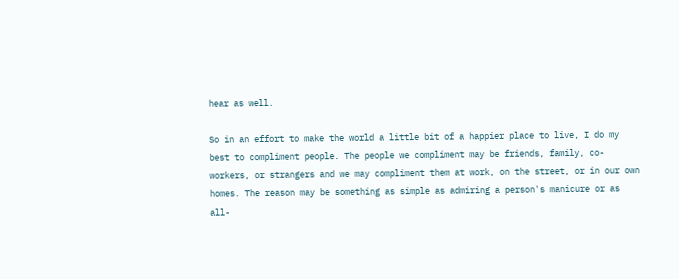hear as well.

So in an effort to make the world a little bit of a happier place to live, I do my best to compliment people. The people we compliment may be friends, family, co-workers, or strangers and we may compliment them at work, on the street, or in our own homes. The reason may be something as simple as admiring a person's manicure or as all-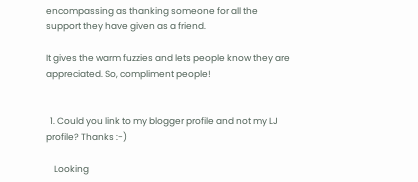encompassing as thanking someone for all the support they have given as a friend.

It gives the warm fuzzies and lets people know they are appreciated. So, compliment people!


  1. Could you link to my blogger profile and not my LJ profile? Thanks :-)

    Looking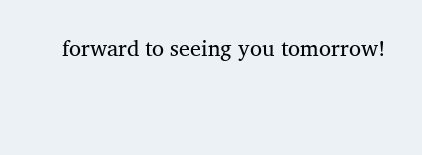forward to seeing you tomorrow!